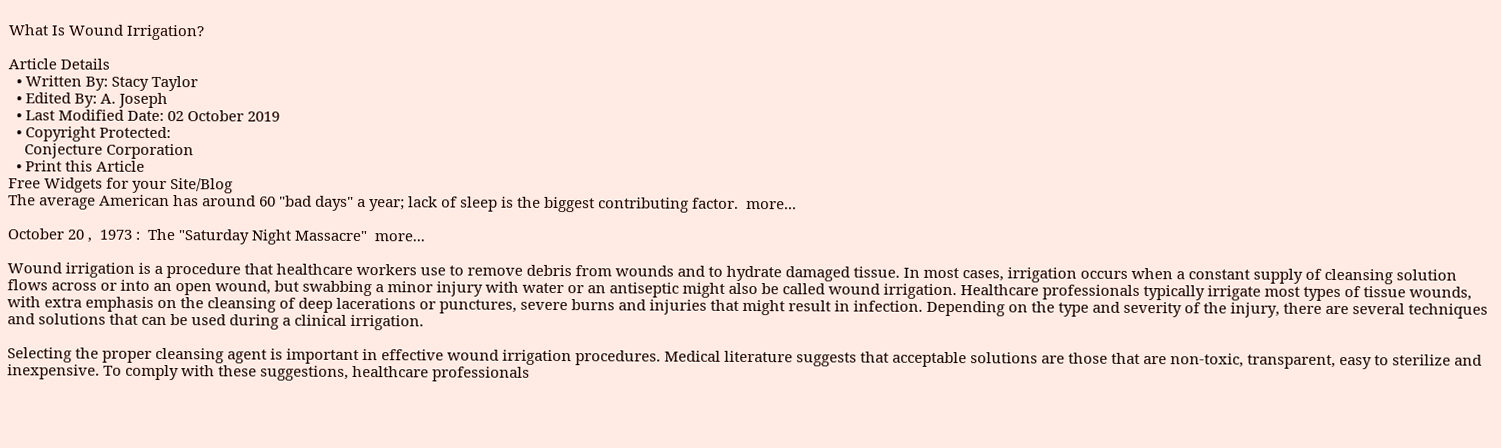What Is Wound Irrigation?

Article Details
  • Written By: Stacy Taylor
  • Edited By: A. Joseph
  • Last Modified Date: 02 October 2019
  • Copyright Protected:
    Conjecture Corporation
  • Print this Article
Free Widgets for your Site/Blog
The average American has around 60 "bad days" a year; lack of sleep is the biggest contributing factor.  more...

October 20 ,  1973 :  The "Saturday Night Massacre"  more...

Wound irrigation is a procedure that healthcare workers use to remove debris from wounds and to hydrate damaged tissue. In most cases, irrigation occurs when a constant supply of cleansing solution flows across or into an open wound, but swabbing a minor injury with water or an antiseptic might also be called wound irrigation. Healthcare professionals typically irrigate most types of tissue wounds, with extra emphasis on the cleansing of deep lacerations or punctures, severe burns and injuries that might result in infection. Depending on the type and severity of the injury, there are several techniques and solutions that can be used during a clinical irrigation.

Selecting the proper cleansing agent is important in effective wound irrigation procedures. Medical literature suggests that acceptable solutions are those that are non-toxic, transparent, easy to sterilize and inexpensive. To comply with these suggestions, healthcare professionals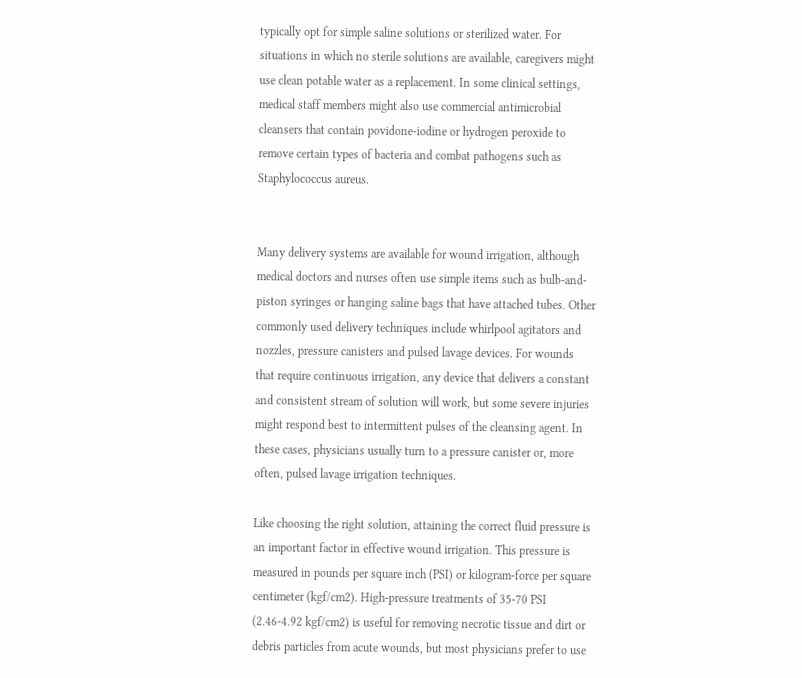typically opt for simple saline solutions or sterilized water. For situations in which no sterile solutions are available, caregivers might use clean potable water as a replacement. In some clinical settings, medical staff members might also use commercial antimicrobial cleansers that contain povidone-iodine or hydrogen peroxide to remove certain types of bacteria and combat pathogens such as Staphylococcus aureus.


Many delivery systems are available for wound irrigation, although medical doctors and nurses often use simple items such as bulb-and-piston syringes or hanging saline bags that have attached tubes. Other commonly used delivery techniques include whirlpool agitators and nozzles, pressure canisters and pulsed lavage devices. For wounds that require continuous irrigation, any device that delivers a constant and consistent stream of solution will work, but some severe injuries might respond best to intermittent pulses of the cleansing agent. In these cases, physicians usually turn to a pressure canister or, more often, pulsed lavage irrigation techniques.

Like choosing the right solution, attaining the correct fluid pressure is an important factor in effective wound irrigation. This pressure is measured in pounds per square inch (PSI) or kilogram-force per square centimeter (kgf/cm2). High-pressure treatments of 35-70 PSI (2.46-4.92 kgf/cm2) is useful for removing necrotic tissue and dirt or debris particles from acute wounds, but most physicians prefer to use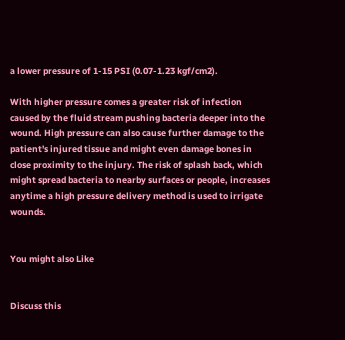a lower pressure of 1-15 PSI (0.07-1.23 kgf/cm2).

With higher pressure comes a greater risk of infection caused by the fluid stream pushing bacteria deeper into the wound. High pressure can also cause further damage to the patient's injured tissue and might even damage bones in close proximity to the injury. The risk of splash back, which might spread bacteria to nearby surfaces or people, increases anytime a high pressure delivery method is used to irrigate wounds.


You might also Like


Discuss this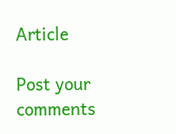Article

Post your comments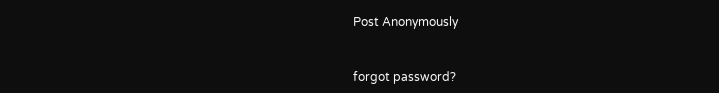Post Anonymously


forgot password?